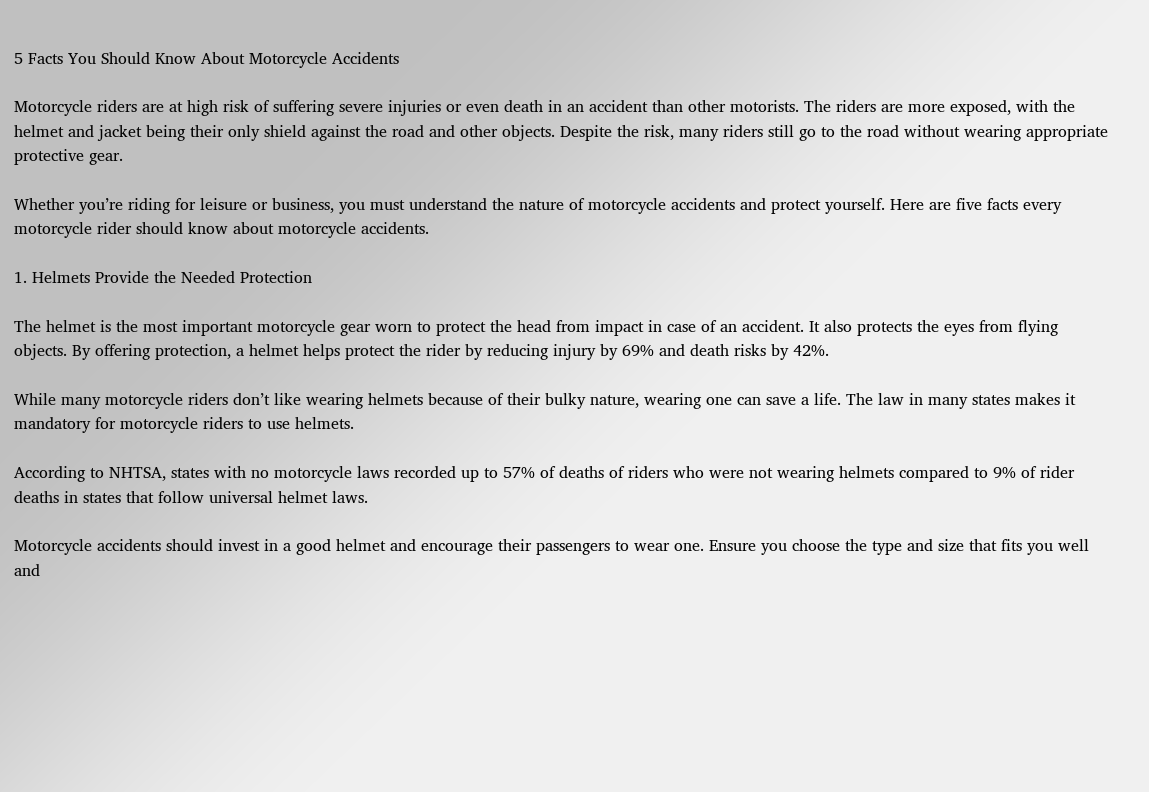5 Facts You Should Know About Motorcycle Accidents

Motorcycle riders are at high risk of suffering severe injuries or even death in an accident than other motorists. The riders are more exposed, with the helmet and jacket being their only shield against the road and other objects. Despite the risk, many riders still go to the road without wearing appropriate protective gear.

Whether you’re riding for leisure or business, you must understand the nature of motorcycle accidents and protect yourself. Here are five facts every motorcycle rider should know about motorcycle accidents.

1. Helmets Provide the Needed Protection

The helmet is the most important motorcycle gear worn to protect the head from impact in case of an accident. It also protects the eyes from flying objects. By offering protection, a helmet helps protect the rider by reducing injury by 69% and death risks by 42%.

While many motorcycle riders don’t like wearing helmets because of their bulky nature, wearing one can save a life. The law in many states makes it mandatory for motorcycle riders to use helmets.

According to NHTSA, states with no motorcycle laws recorded up to 57% of deaths of riders who were not wearing helmets compared to 9% of rider deaths in states that follow universal helmet laws.

Motorcycle accidents should invest in a good helmet and encourage their passengers to wear one. Ensure you choose the type and size that fits you well and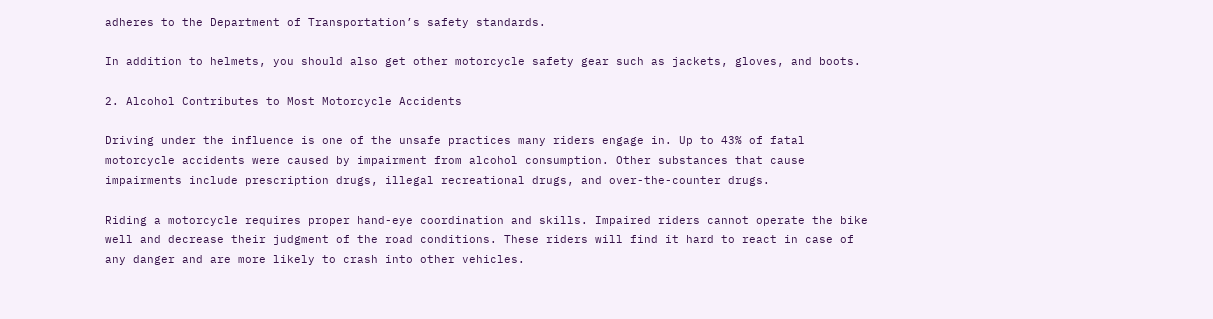adheres to the Department of Transportation’s safety standards.

In addition to helmets, you should also get other motorcycle safety gear such as jackets, gloves, and boots.

2. Alcohol Contributes to Most Motorcycle Accidents

Driving under the influence is one of the unsafe practices many riders engage in. Up to 43% of fatal motorcycle accidents were caused by impairment from alcohol consumption. Other substances that cause impairments include prescription drugs, illegal recreational drugs, and over-the-counter drugs.

Riding a motorcycle requires proper hand-eye coordination and skills. Impaired riders cannot operate the bike well and decrease their judgment of the road conditions. These riders will find it hard to react in case of any danger and are more likely to crash into other vehicles.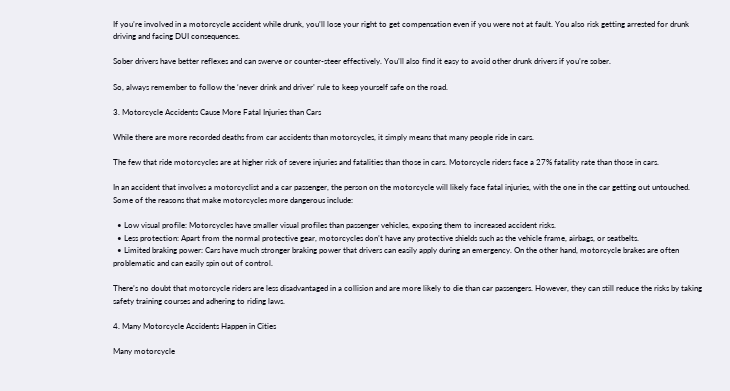If you’re involved in a motorcycle accident while drunk, you’ll lose your right to get compensation even if you were not at fault. You also risk getting arrested for drunk driving and facing DUI consequences.

Sober drivers have better reflexes and can swerve or counter-steer effectively. You’ll also find it easy to avoid other drunk drivers if you’re sober.

So, always remember to follow the ‘never drink and driver’ rule to keep yourself safe on the road.

3. Motorcycle Accidents Cause More Fatal Injuries than Cars

While there are more recorded deaths from car accidents than motorcycles, it simply means that many people ride in cars.

The few that ride motorcycles are at higher risk of severe injuries and fatalities than those in cars. Motorcycle riders face a 27% fatality rate than those in cars.

In an accident that involves a motorcyclist and a car passenger, the person on the motorcycle will likely face fatal injuries, with the one in the car getting out untouched. Some of the reasons that make motorcycles more dangerous include:

  • Low visual profile: Motorcycles have smaller visual profiles than passenger vehicles, exposing them to increased accident risks.
  • Less protection: Apart from the normal protective gear, motorcycles don’t have any protective shields such as the vehicle frame, airbags, or seatbelts.
  • Limited braking power: Cars have much stronger braking power that drivers can easily apply during an emergency. On the other hand, motorcycle brakes are often problematic and can easily spin out of control.

There’s no doubt that motorcycle riders are less disadvantaged in a collision and are more likely to die than car passengers. However, they can still reduce the risks by taking safety training courses and adhering to riding laws.

4. Many Motorcycle Accidents Happen in Cities

Many motorcycle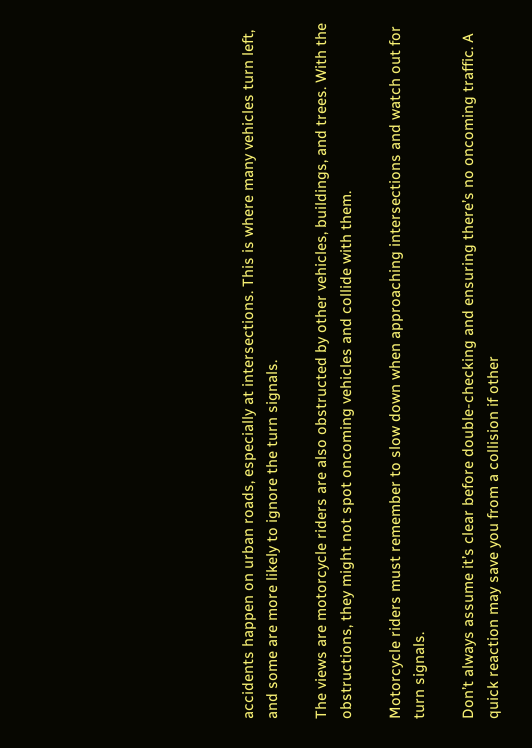accidents happen on urban roads, especially at intersections. This is where many vehicles turn left, and some are more likely to ignore the turn signals.

The views are motorcycle riders are also obstructed by other vehicles, buildings, and trees. With the obstructions, they might not spot oncoming vehicles and collide with them.

Motorcycle riders must remember to slow down when approaching intersections and watch out for turn signals.

Don’t always assume it’s clear before double-checking and ensuring there’s no oncoming traffic. A quick reaction may save you from a collision if other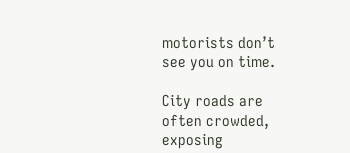motorists don’t see you on time.

City roads are often crowded, exposing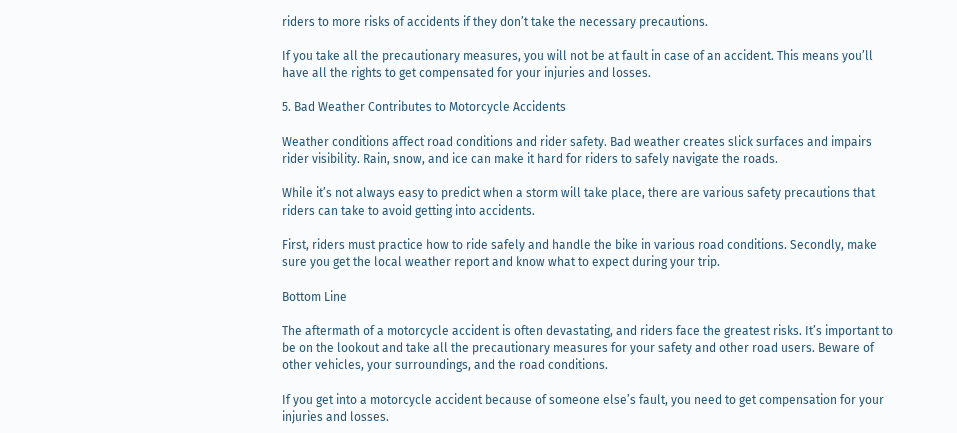riders to more risks of accidents if they don’t take the necessary precautions.

If you take all the precautionary measures, you will not be at fault in case of an accident. This means you’ll have all the rights to get compensated for your injuries and losses.

5. Bad Weather Contributes to Motorcycle Accidents

Weather conditions affect road conditions and rider safety. Bad weather creates slick surfaces and impairs rider visibility. Rain, snow, and ice can make it hard for riders to safely navigate the roads.

While it’s not always easy to predict when a storm will take place, there are various safety precautions that riders can take to avoid getting into accidents.

First, riders must practice how to ride safely and handle the bike in various road conditions. Secondly, make sure you get the local weather report and know what to expect during your trip.

Bottom Line

The aftermath of a motorcycle accident is often devastating, and riders face the greatest risks. It’s important to be on the lookout and take all the precautionary measures for your safety and other road users. Beware of other vehicles, your surroundings, and the road conditions.

If you get into a motorcycle accident because of someone else’s fault, you need to get compensation for your injuries and losses.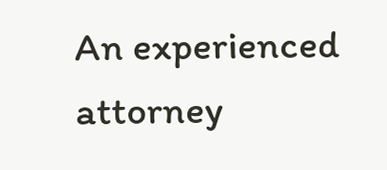An experienced attorney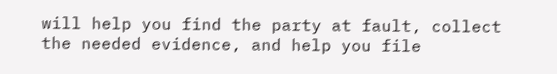will help you find the party at fault, collect the needed evidence, and help you file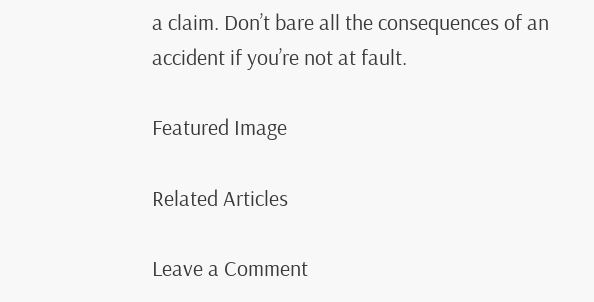a claim. Don’t bare all the consequences of an accident if you’re not at fault.

Featured Image

Related Articles

Leave a Comment